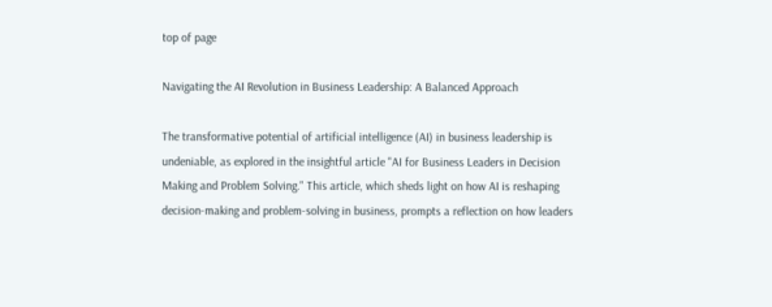top of page

Navigating the AI Revolution in Business Leadership: A Balanced Approach

The transformative potential of artificial intelligence (AI) in business leadership is undeniable, as explored in the insightful article "AI for Business Leaders in Decision Making and Problem Solving." This article, which sheds light on how AI is reshaping decision-making and problem-solving in business, prompts a reflection on how leaders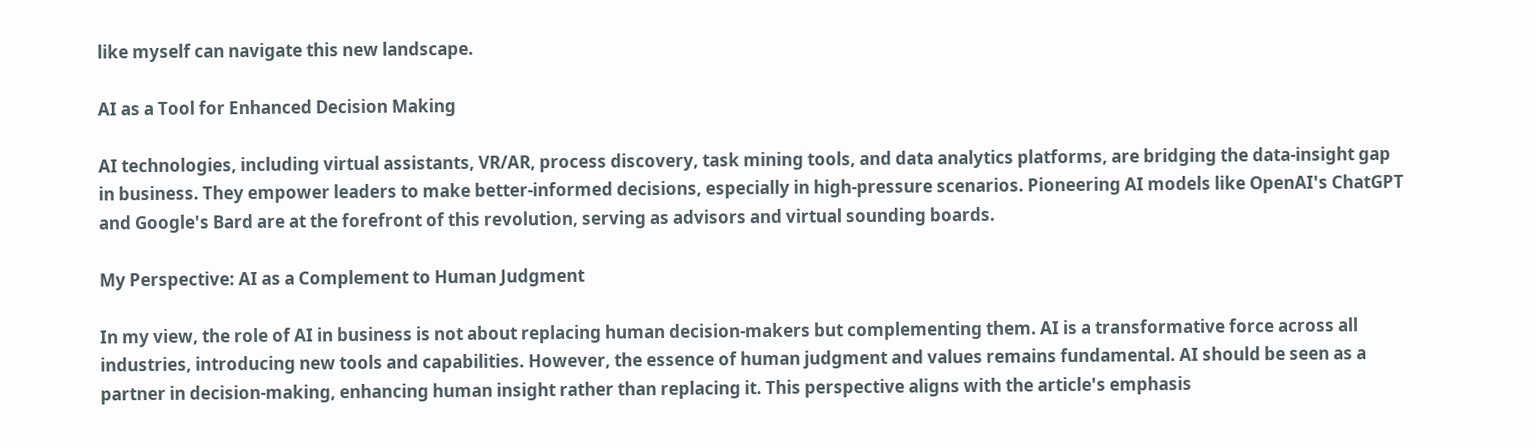like myself can navigate this new landscape.

AI as a Tool for Enhanced Decision Making

AI technologies, including virtual assistants, VR/AR, process discovery, task mining tools, and data analytics platforms, are bridging the data-insight gap in business. They empower leaders to make better-informed decisions, especially in high-pressure scenarios. Pioneering AI models like OpenAI's ChatGPT and Google's Bard are at the forefront of this revolution, serving as advisors and virtual sounding boards.

My Perspective: AI as a Complement to Human Judgment

In my view, the role of AI in business is not about replacing human decision-makers but complementing them. AI is a transformative force across all industries, introducing new tools and capabilities. However, the essence of human judgment and values remains fundamental. AI should be seen as a partner in decision-making, enhancing human insight rather than replacing it. This perspective aligns with the article's emphasis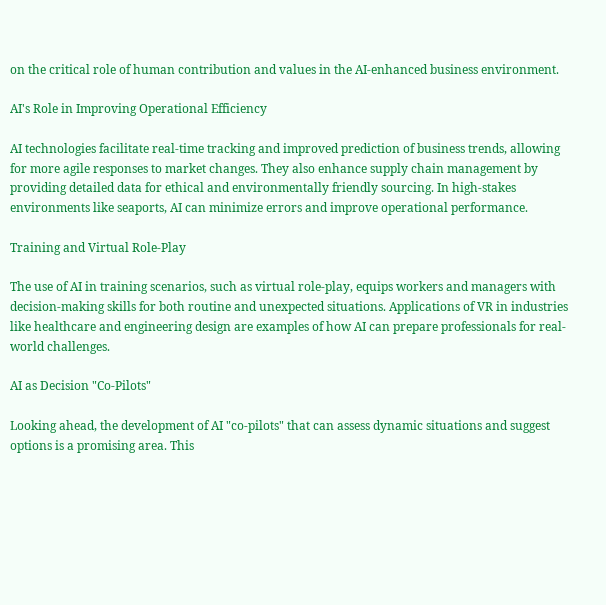on the critical role of human contribution and values in the AI-enhanced business environment.

AI's Role in Improving Operational Efficiency

AI technologies facilitate real-time tracking and improved prediction of business trends, allowing for more agile responses to market changes. They also enhance supply chain management by providing detailed data for ethical and environmentally friendly sourcing. In high-stakes environments like seaports, AI can minimize errors and improve operational performance.

Training and Virtual Role-Play

The use of AI in training scenarios, such as virtual role-play, equips workers and managers with decision-making skills for both routine and unexpected situations. Applications of VR in industries like healthcare and engineering design are examples of how AI can prepare professionals for real-world challenges.

AI as Decision "Co-Pilots"

Looking ahead, the development of AI "co-pilots" that can assess dynamic situations and suggest options is a promising area. This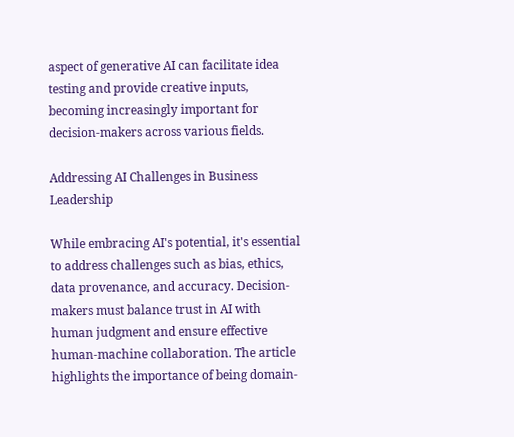aspect of generative AI can facilitate idea testing and provide creative inputs, becoming increasingly important for decision-makers across various fields.

Addressing AI Challenges in Business Leadership

While embracing AI's potential, it's essential to address challenges such as bias, ethics, data provenance, and accuracy. Decision-makers must balance trust in AI with human judgment and ensure effective human-machine collaboration. The article highlights the importance of being domain-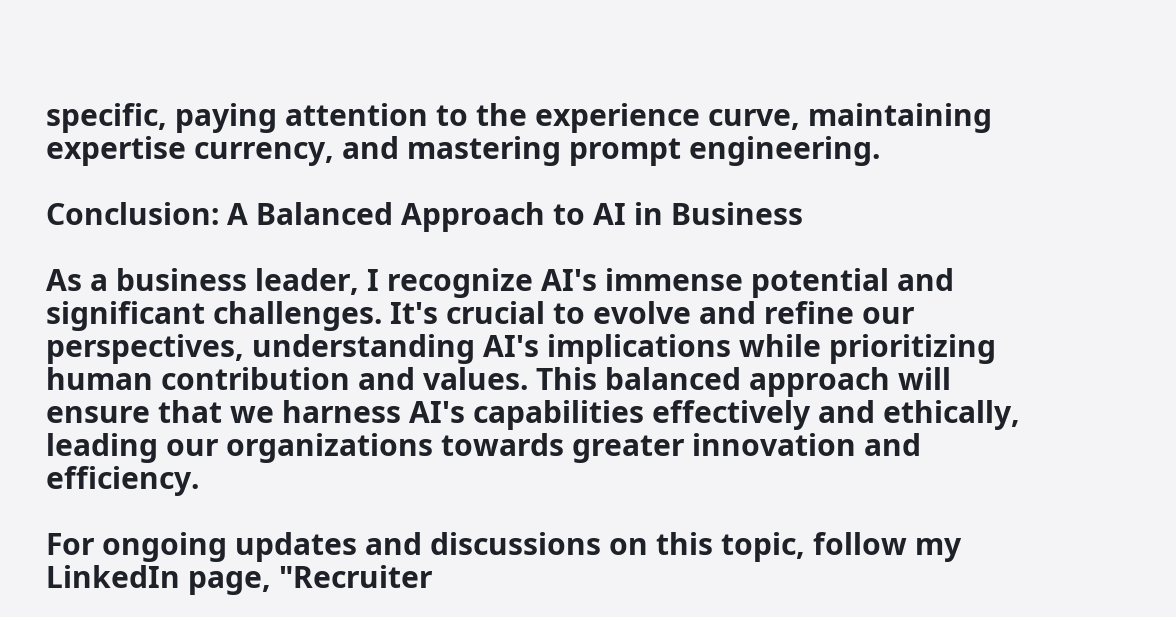specific, paying attention to the experience curve, maintaining expertise currency, and mastering prompt engineering.

Conclusion: A Balanced Approach to AI in Business

As a business leader, I recognize AI's immense potential and significant challenges. It's crucial to evolve and refine our perspectives, understanding AI's implications while prioritizing human contribution and values. This balanced approach will ensure that we harness AI's capabilities effectively and ethically, leading our organizations towards greater innovation and efficiency.

For ongoing updates and discussions on this topic, follow my LinkedIn page, "Recruiter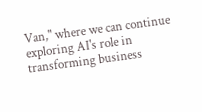Van," where we can continue exploring AI's role in transforming business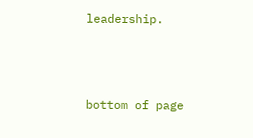leadership.



bottom of page